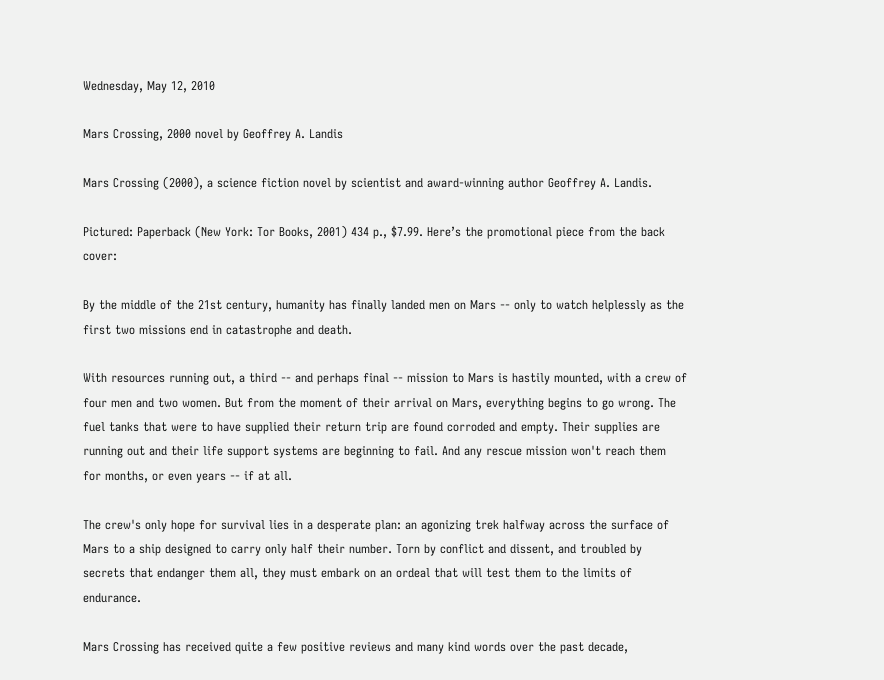Wednesday, May 12, 2010

Mars Crossing, 2000 novel by Geoffrey A. Landis

Mars Crossing (2000), a science fiction novel by scientist and award-winning author Geoffrey A. Landis.

Pictured: Paperback (New York: Tor Books, 2001) 434 p., $7.99. Here’s the promotional piece from the back cover:

By the middle of the 21st century, humanity has finally landed men on Mars -- only to watch helplessly as the first two missions end in catastrophe and death.

With resources running out, a third -- and perhaps final -- mission to Mars is hastily mounted, with a crew of four men and two women. But from the moment of their arrival on Mars, everything begins to go wrong. The fuel tanks that were to have supplied their return trip are found corroded and empty. Their supplies are running out and their life support systems are beginning to fail. And any rescue mission won't reach them for months, or even years -- if at all.

The crew's only hope for survival lies in a desperate plan: an agonizing trek halfway across the surface of Mars to a ship designed to carry only half their number. Torn by conflict and dissent, and troubled by secrets that endanger them all, they must embark on an ordeal that will test them to the limits of endurance.

Mars Crossing has received quite a few positive reviews and many kind words over the past decade,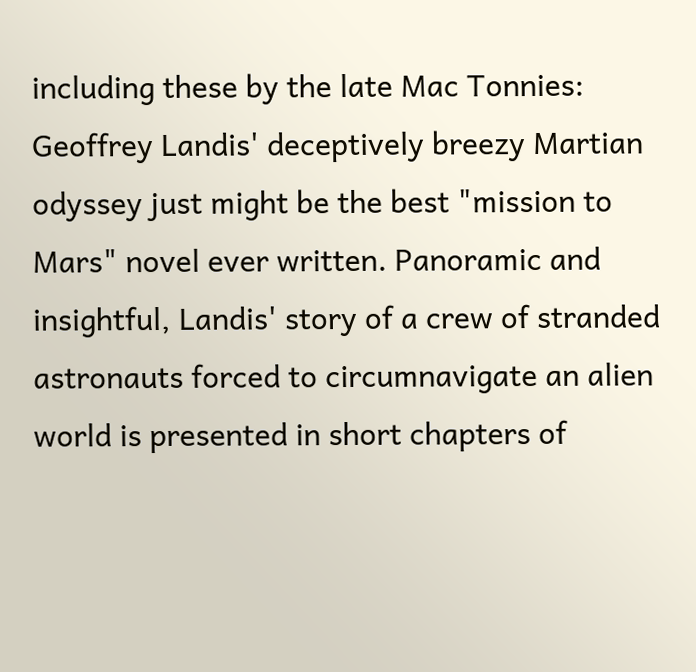including these by the late Mac Tonnies:
Geoffrey Landis' deceptively breezy Martian odyssey just might be the best "mission to Mars" novel ever written. Panoramic and insightful, Landis' story of a crew of stranded astronauts forced to circumnavigate an alien world is presented in short chapters of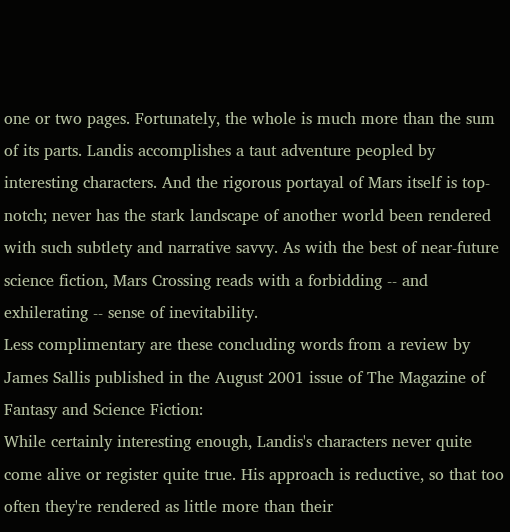one or two pages. Fortunately, the whole is much more than the sum of its parts. Landis accomplishes a taut adventure peopled by interesting characters. And the rigorous portayal of Mars itself is top-notch; never has the stark landscape of another world been rendered with such subtlety and narrative savvy. As with the best of near-future science fiction, Mars Crossing reads with a forbidding -- and exhilerating -- sense of inevitability.
Less complimentary are these concluding words from a review by James Sallis published in the August 2001 issue of The Magazine of Fantasy and Science Fiction:
While certainly interesting enough, Landis's characters never quite come alive or register quite true. His approach is reductive, so that too often they're rendered as little more than their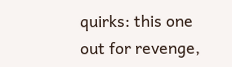quirks: this one out for revenge,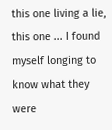this one living a lie, this one ... I found myself longing to know what they were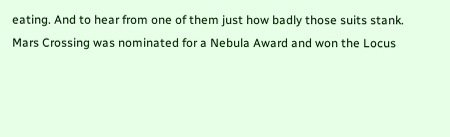eating. And to hear from one of them just how badly those suits stank.
Mars Crossing was nominated for a Nebula Award and won the Locus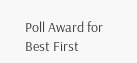Poll Award for Best First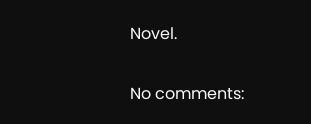Novel.

No comments: